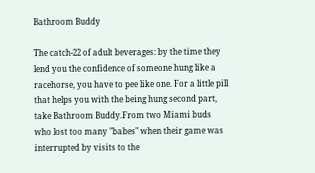Bathroom Buddy

The catch-22 of adult beverages: by the time they lend you the confidence of someone hung like a racehorse, you have to pee like one. For a little pill that helps you with the being hung second part, take Bathroom Buddy.From two Miami buds who lost too many "babes" when their game was interrupted by visits to the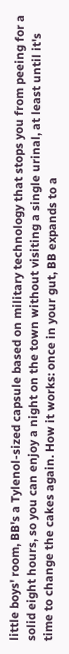little boys' room, BB's a Tylenol-sized capsule based on military technology that stops you from peeing for a solid eight hours, so you can enjoy a night on the town without visiting a single urinal, at least until it's time to change the cakes again. How it works: once in your gut, BB expands to a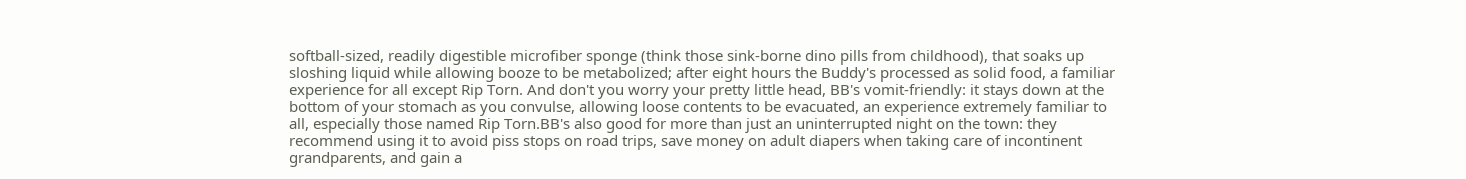softball-sized, readily digestible microfiber sponge (think those sink-borne dino pills from childhood), that soaks up sloshing liquid while allowing booze to be metabolized; after eight hours the Buddy's processed as solid food, a familiar experience for all except Rip Torn. And don't you worry your pretty little head, BB's vomit-friendly: it stays down at the bottom of your stomach as you convulse, allowing loose contents to be evacuated, an experience extremely familiar to all, especially those named Rip Torn.BB's also good for more than just an uninterrupted night on the town: they recommend using it to avoid piss stops on road trips, save money on adult diapers when taking care of incontinent grandparents, and gain a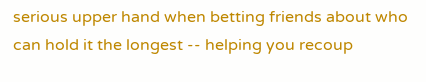serious upper hand when betting friends about who can hold it the longest -- helping you recoup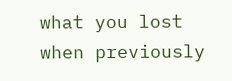what you lost when previously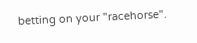betting on your "racehorse".